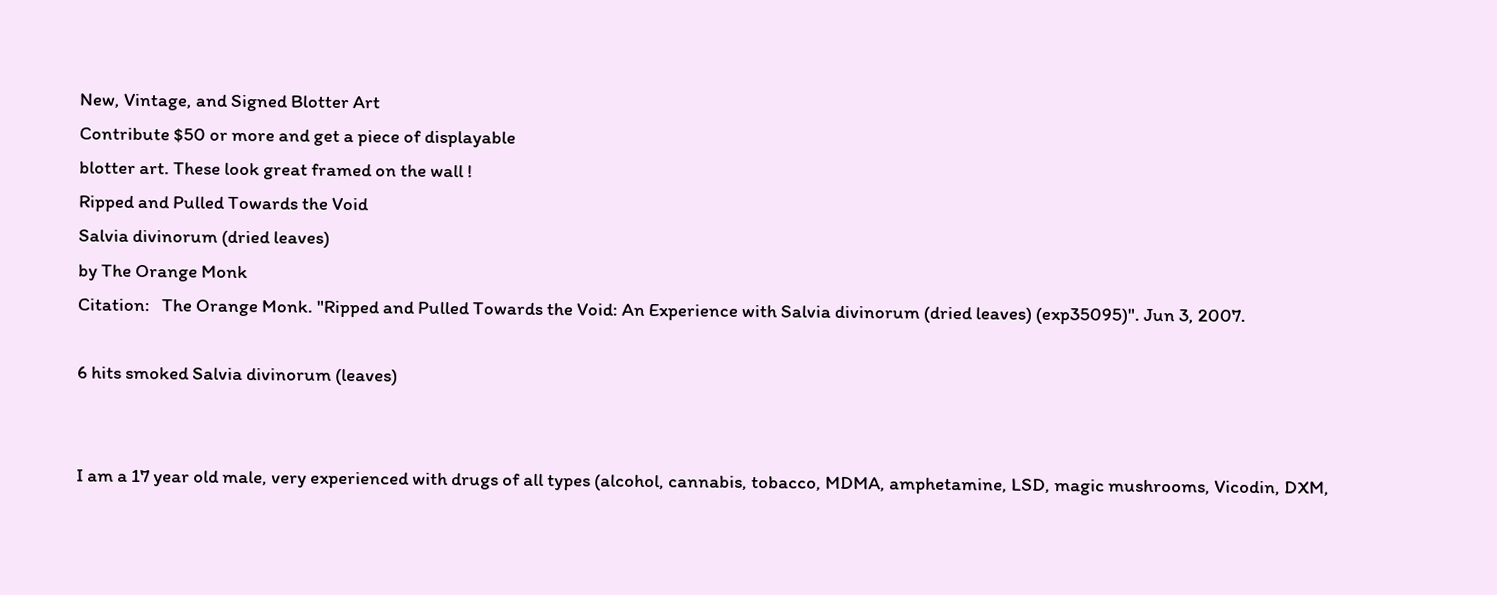New, Vintage, and Signed Blotter Art
Contribute $50 or more and get a piece of displayable
blotter art. These look great framed on the wall !
Ripped and Pulled Towards the Void
Salvia divinorum (dried leaves)
by The Orange Monk
Citation:   The Orange Monk. "Ripped and Pulled Towards the Void: An Experience with Salvia divinorum (dried leaves) (exp35095)". Jun 3, 2007.

6 hits smoked Salvia divinorum (leaves)


I am a 17 year old male, very experienced with drugs of all types (alcohol, cannabis, tobacco, MDMA, amphetamine, LSD, magic mushrooms, Vicodin, DXM,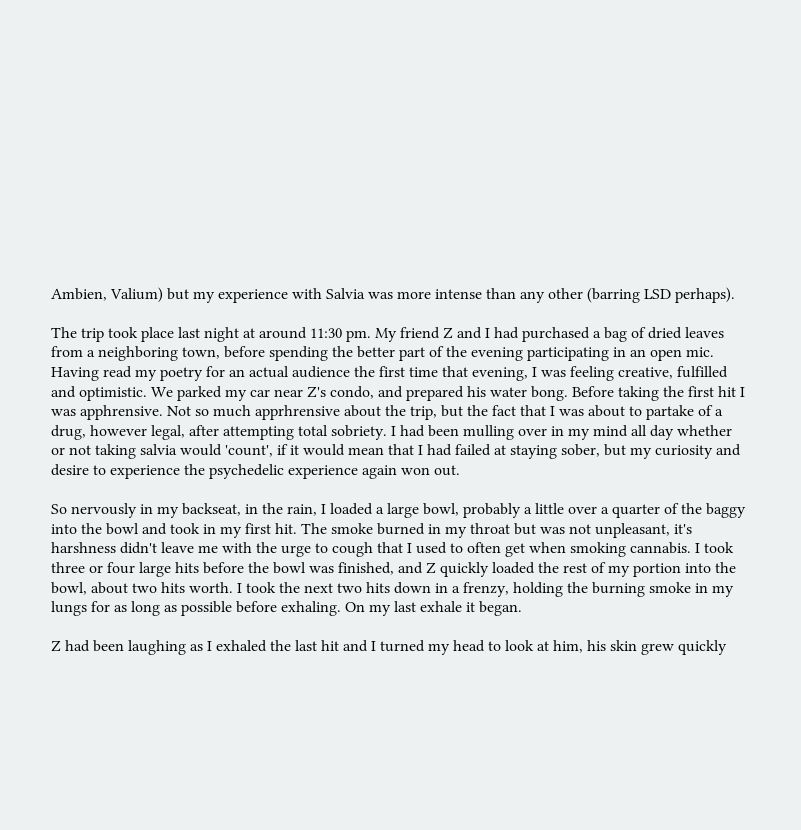Ambien, Valium) but my experience with Salvia was more intense than any other (barring LSD perhaps).

The trip took place last night at around 11:30 pm. My friend Z and I had purchased a bag of dried leaves from a neighboring town, before spending the better part of the evening participating in an open mic. Having read my poetry for an actual audience the first time that evening, I was feeling creative, fulfilled and optimistic. We parked my car near Z's condo, and prepared his water bong. Before taking the first hit I was apphrensive. Not so much apprhrensive about the trip, but the fact that I was about to partake of a drug, however legal, after attempting total sobriety. I had been mulling over in my mind all day whether or not taking salvia would 'count', if it would mean that I had failed at staying sober, but my curiosity and desire to experience the psychedelic experience again won out.

So nervously in my backseat, in the rain, I loaded a large bowl, probably a little over a quarter of the baggy into the bowl and took in my first hit. The smoke burned in my throat but was not unpleasant, it's harshness didn't leave me with the urge to cough that I used to often get when smoking cannabis. I took three or four large hits before the bowl was finished, and Z quickly loaded the rest of my portion into the bowl, about two hits worth. I took the next two hits down in a frenzy, holding the burning smoke in my lungs for as long as possible before exhaling. On my last exhale it began.

Z had been laughing as I exhaled the last hit and I turned my head to look at him, his skin grew quickly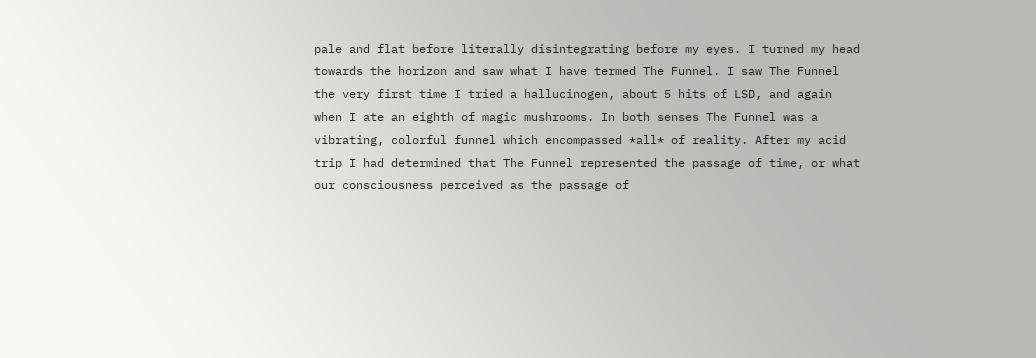pale and flat before literally disintegrating before my eyes. I turned my head towards the horizon and saw what I have termed The Funnel. I saw The Funnel the very first time I tried a hallucinogen, about 5 hits of LSD, and again when I ate an eighth of magic mushrooms. In both senses The Funnel was a vibrating, colorful funnel which encompassed *all* of reality. After my acid trip I had determined that The Funnel represented the passage of time, or what our consciousness perceived as the passage of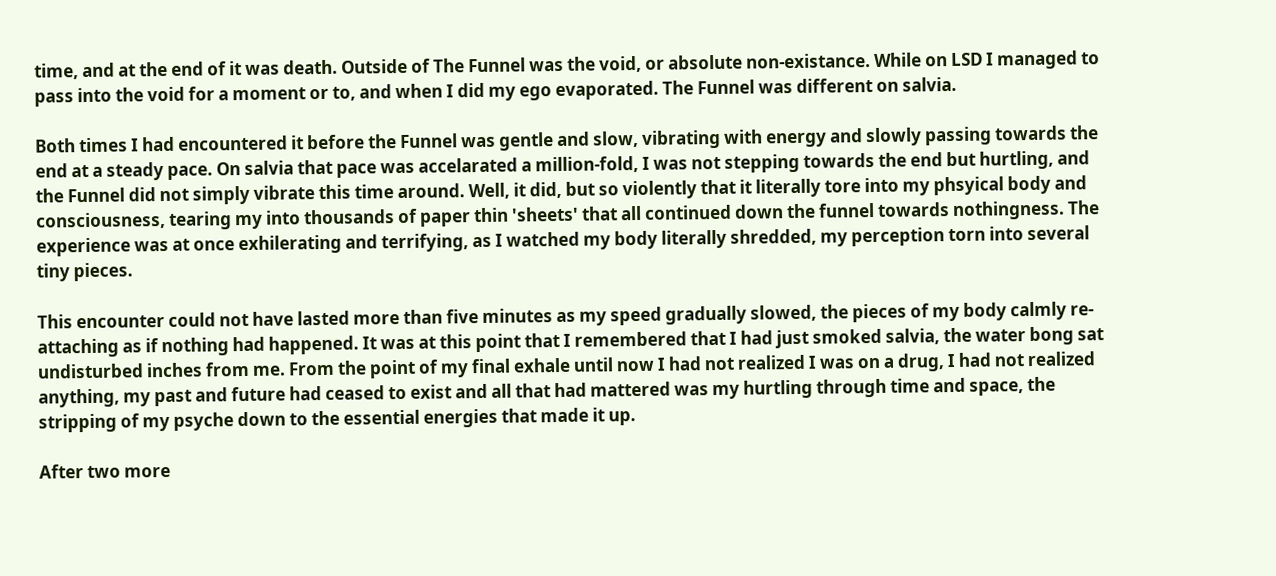time, and at the end of it was death. Outside of The Funnel was the void, or absolute non-existance. While on LSD I managed to pass into the void for a moment or to, and when I did my ego evaporated. The Funnel was different on salvia.

Both times I had encountered it before the Funnel was gentle and slow, vibrating with energy and slowly passing towards the end at a steady pace. On salvia that pace was accelarated a million-fold, I was not stepping towards the end but hurtling, and the Funnel did not simply vibrate this time around. Well, it did, but so violently that it literally tore into my phsyical body and consciousness, tearing my into thousands of paper thin 'sheets' that all continued down the funnel towards nothingness. The experience was at once exhilerating and terrifying, as I watched my body literally shredded, my perception torn into several tiny pieces.

This encounter could not have lasted more than five minutes as my speed gradually slowed, the pieces of my body calmly re-attaching as if nothing had happened. It was at this point that I remembered that I had just smoked salvia, the water bong sat undisturbed inches from me. From the point of my final exhale until now I had not realized I was on a drug, I had not realized anything, my past and future had ceased to exist and all that had mattered was my hurtling through time and space, the stripping of my psyche down to the essential energies that made it up.

After two more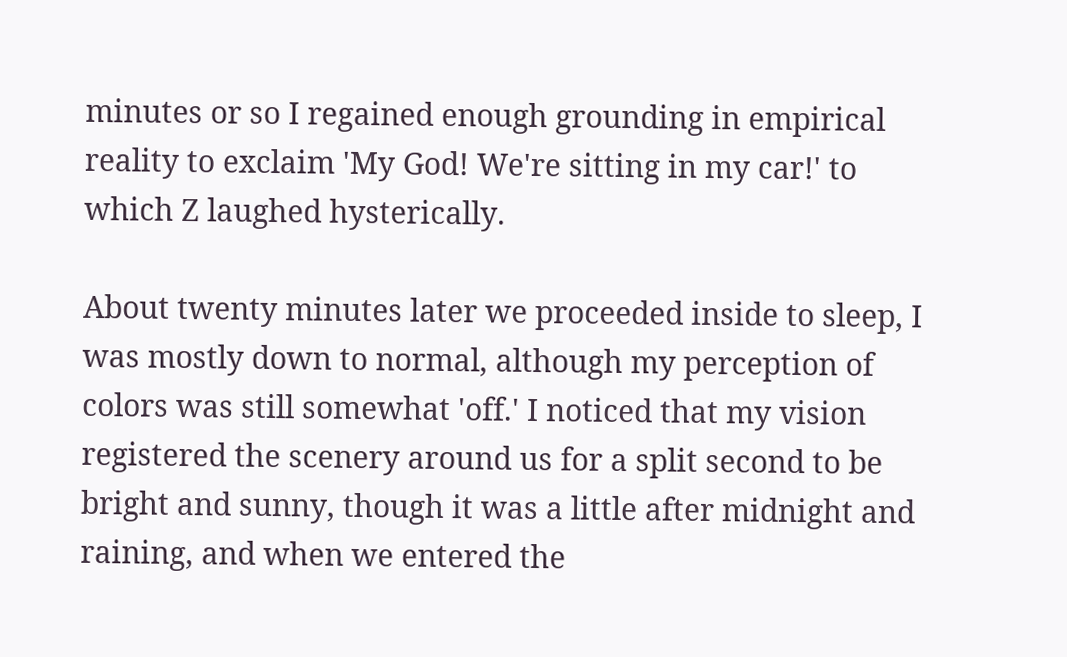minutes or so I regained enough grounding in empirical reality to exclaim 'My God! We're sitting in my car!' to which Z laughed hysterically.

About twenty minutes later we proceeded inside to sleep, I was mostly down to normal, although my perception of colors was still somewhat 'off.' I noticed that my vision registered the scenery around us for a split second to be bright and sunny, though it was a little after midnight and raining, and when we entered the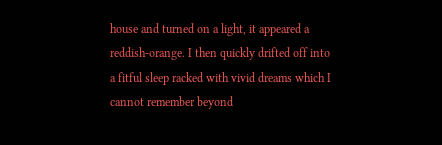house and turned on a light, it appeared a reddish-orange. I then quickly drifted off into a fitful sleep racked with vivid dreams which I cannot remember beyond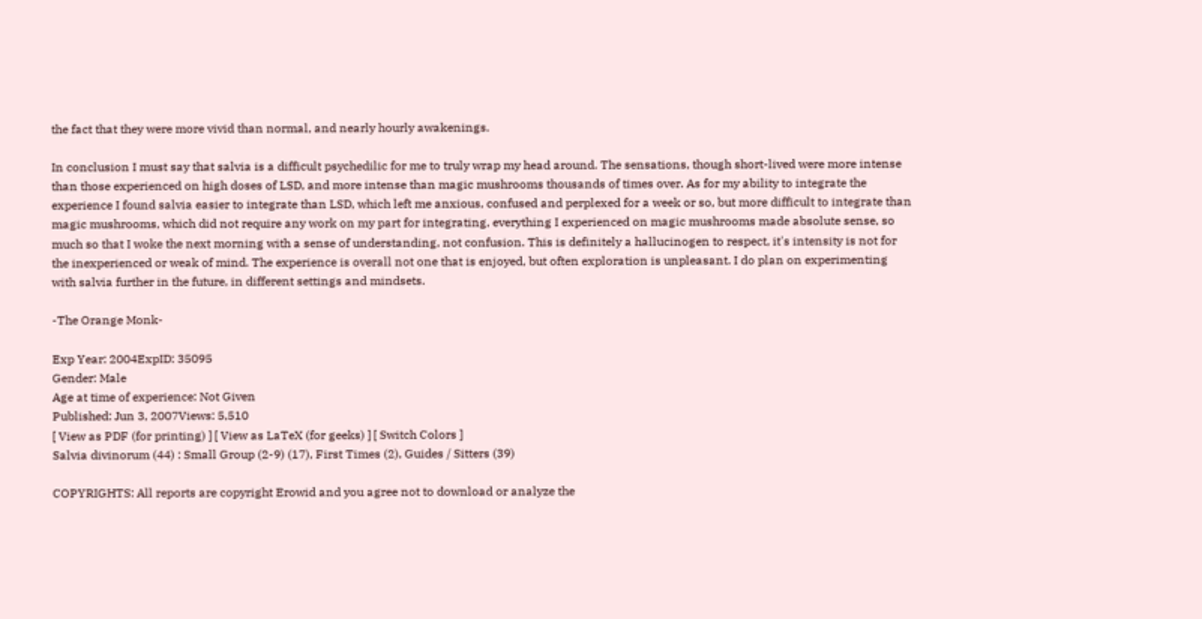the fact that they were more vivid than normal, and nearly hourly awakenings.

In conclusion I must say that salvia is a difficult psychedilic for me to truly wrap my head around. The sensations, though short-lived were more intense than those experienced on high doses of LSD, and more intense than magic mushrooms thousands of times over. As for my ability to integrate the experience I found salvia easier to integrate than LSD, which left me anxious, confused and perplexed for a week or so, but more difficult to integrate than magic mushrooms, which did not require any work on my part for integrating, everything I experienced on magic mushrooms made absolute sense, so much so that I woke the next morning with a sense of understanding, not confusion. This is definitely a hallucinogen to respect, it's intensity is not for the inexperienced or weak of mind. The experience is overall not one that is enjoyed, but often exploration is unpleasant. I do plan on experimenting with salvia further in the future, in different settings and mindsets.

-The Orange Monk-

Exp Year: 2004ExpID: 35095
Gender: Male
Age at time of experience: Not Given
Published: Jun 3, 2007Views: 5,510
[ View as PDF (for printing) ] [ View as LaTeX (for geeks) ] [ Switch Colors ]
Salvia divinorum (44) : Small Group (2-9) (17), First Times (2), Guides / Sitters (39)

COPYRIGHTS: All reports are copyright Erowid and you agree not to download or analyze the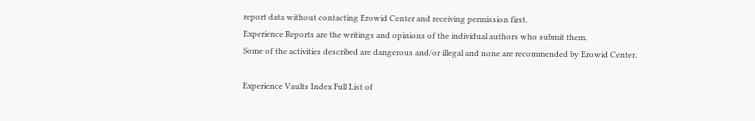report data without contacting Erowid Center and receiving permission first.
Experience Reports are the writings and opinions of the individual authors who submit them.
Some of the activities described are dangerous and/or illegal and none are recommended by Erowid Center.

Experience Vaults Index Full List of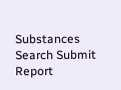Substances Search Submit Report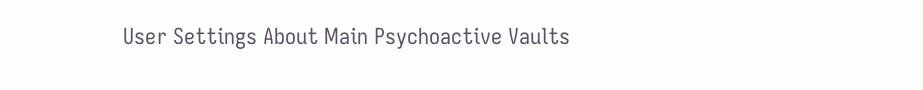User Settings About Main Psychoactive Vaults